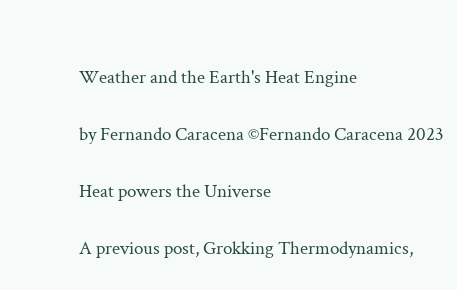Weather and the Earth's Heat Engine

by Fernando Caracena ©Fernando Caracena 2023

Heat powers the Universe

A previous post, Grokking Thermodynamics,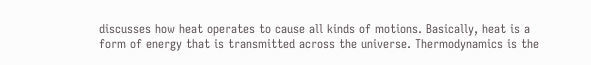discusses how heat operates to cause all kinds of motions. Basically, heat is a form of energy that is transmitted across the universe. Thermodynamics is the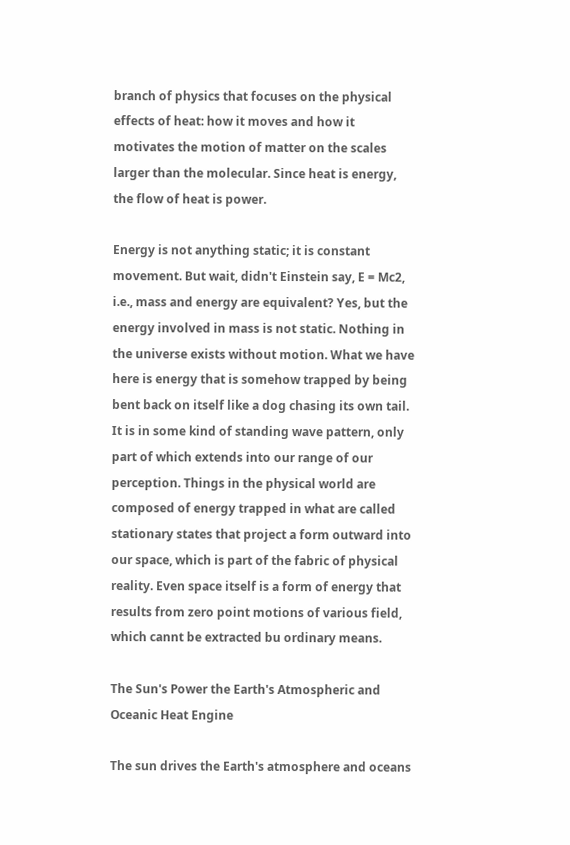branch of physics that focuses on the physical effects of heat: how it moves and how it motivates the motion of matter on the scales larger than the molecular. Since heat is energy, the flow of heat is power.

Energy is not anything static; it is constant movement. But wait, didn't Einstein say, E = Mc2, i.e., mass and energy are equivalent? Yes, but the energy involved in mass is not static. Nothing in the universe exists without motion. What we have here is energy that is somehow trapped by being bent back on itself like a dog chasing its own tail. It is in some kind of standing wave pattern, only part of which extends into our range of our perception. Things in the physical world are composed of energy trapped in what are called stationary states that project a form outward into our space, which is part of the fabric of physical reality. Even space itself is a form of energy that results from zero point motions of various field, which cannt be extracted bu ordinary means.

The Sun's Power the Earth's Atmospheric and Oceanic Heat Engine

The sun drives the Earth's atmosphere and oceans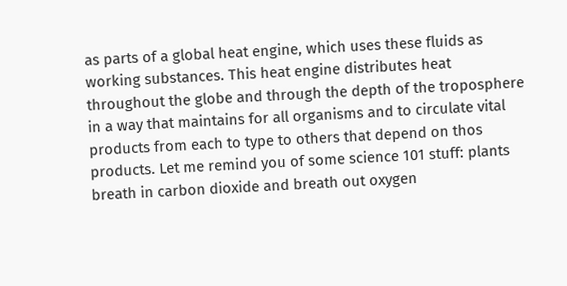as parts of a global heat engine, which uses these fluids as working substances. This heat engine distributes heat throughout the globe and through the depth of the troposphere in a way that maintains for all organisms and to circulate vital products from each to type to others that depend on thos products. Let me remind you of some science 101 stuff: plants breath in carbon dioxide and breath out oxygen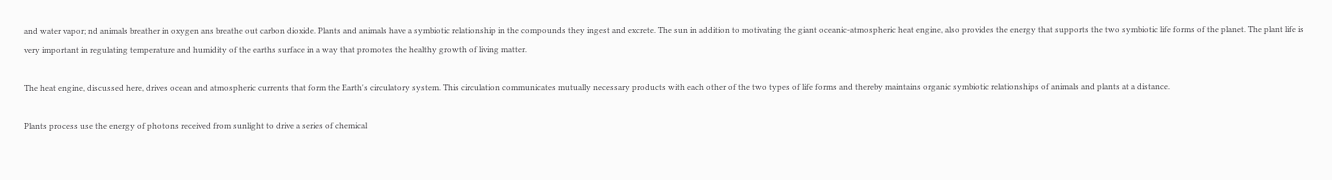and water vapor; nd animals breather in oxygen ans breathe out carbon dioxide. Plants and animals have a symbiotic relationship in the compounds they ingest and excrete. The sun in addition to motivating the giant oceanic-atmospheric heat engine, also provides the energy that supports the two symbiotic life forms of the planet. The plant life is very important in regulating temperature and humidity of the earths surface in a way that promotes the healthy growth of living matter.

The heat engine, discussed here, drives ocean and atmospheric currents that form the Earth's circulatory system. This circulation communicates mutually necessary products with each other of the two types of life forms and thereby maintains organic symbiotic relationships of animals and plants at a distance.

Plants process use the energy of photons received from sunlight to drive a series of chemical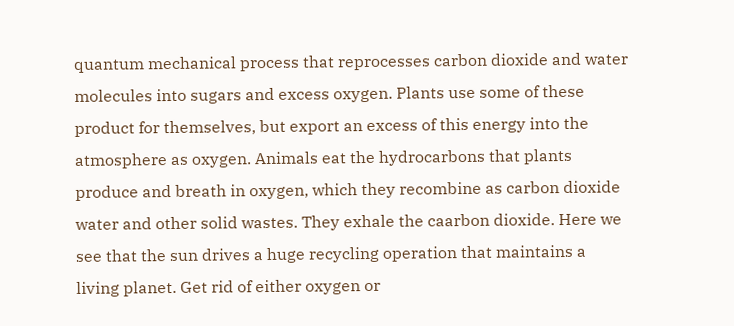quantum mechanical process that reprocesses carbon dioxide and water molecules into sugars and excess oxygen. Plants use some of these product for themselves, but export an excess of this energy into the atmosphere as oxygen. Animals eat the hydrocarbons that plants produce and breath in oxygen, which they recombine as carbon dioxide water and other solid wastes. They exhale the caarbon dioxide. Here we see that the sun drives a huge recycling operation that maintains a living planet. Get rid of either oxygen or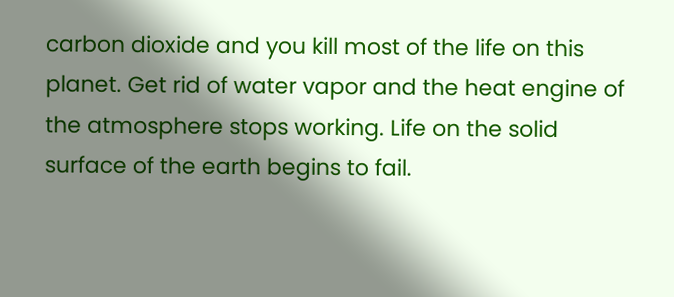carbon dioxide and you kill most of the life on this planet. Get rid of water vapor and the heat engine of the atmosphere stops working. Life on the solid surface of the earth begins to fail.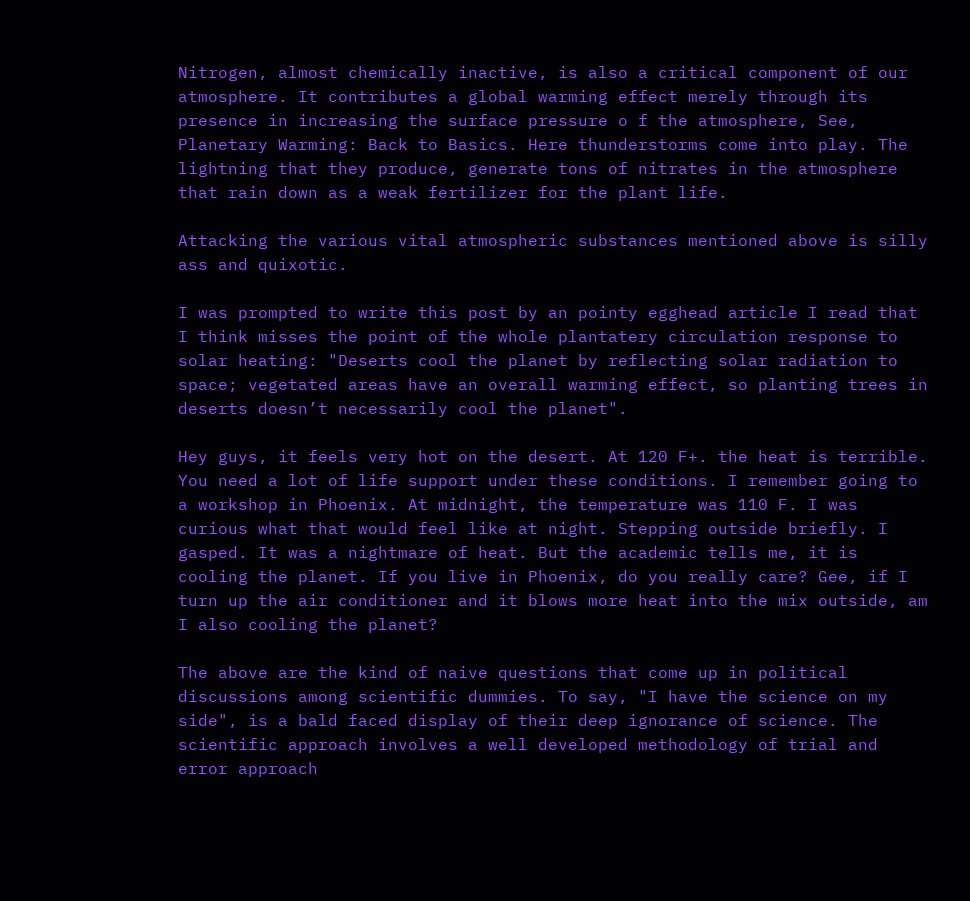Nitrogen, almost chemically inactive, is also a critical component of our atmosphere. It contributes a global warming effect merely through its presence in increasing the surface pressure o f the atmosphere, See, Planetary Warming: Back to Basics. Here thunderstorms come into play. The lightning that they produce, generate tons of nitrates in the atmosphere that rain down as a weak fertilizer for the plant life.

Attacking the various vital atmospheric substances mentioned above is silly ass and quixotic.

I was prompted to write this post by an pointy egghead article I read that I think misses the point of the whole plantatery circulation response to solar heating: "Deserts cool the planet by reflecting solar radiation to space; vegetated areas have an overall warming effect, so planting trees in deserts doesn’t necessarily cool the planet".

Hey guys, it feels very hot on the desert. At 120 F+. the heat is terrible. You need a lot of life support under these conditions. I remember going to a workshop in Phoenix. At midnight, the temperature was 110 F. I was curious what that would feel like at night. Stepping outside briefly. I gasped. It was a nightmare of heat. But the academic tells me, it is cooling the planet. If you live in Phoenix, do you really care? Gee, if I turn up the air conditioner and it blows more heat into the mix outside, am I also cooling the planet?

The above are the kind of naive questions that come up in political discussions among scientific dummies. To say, "I have the science on my side", is a bald faced display of their deep ignorance of science. The scientific approach involves a well developed methodology of trial and error approach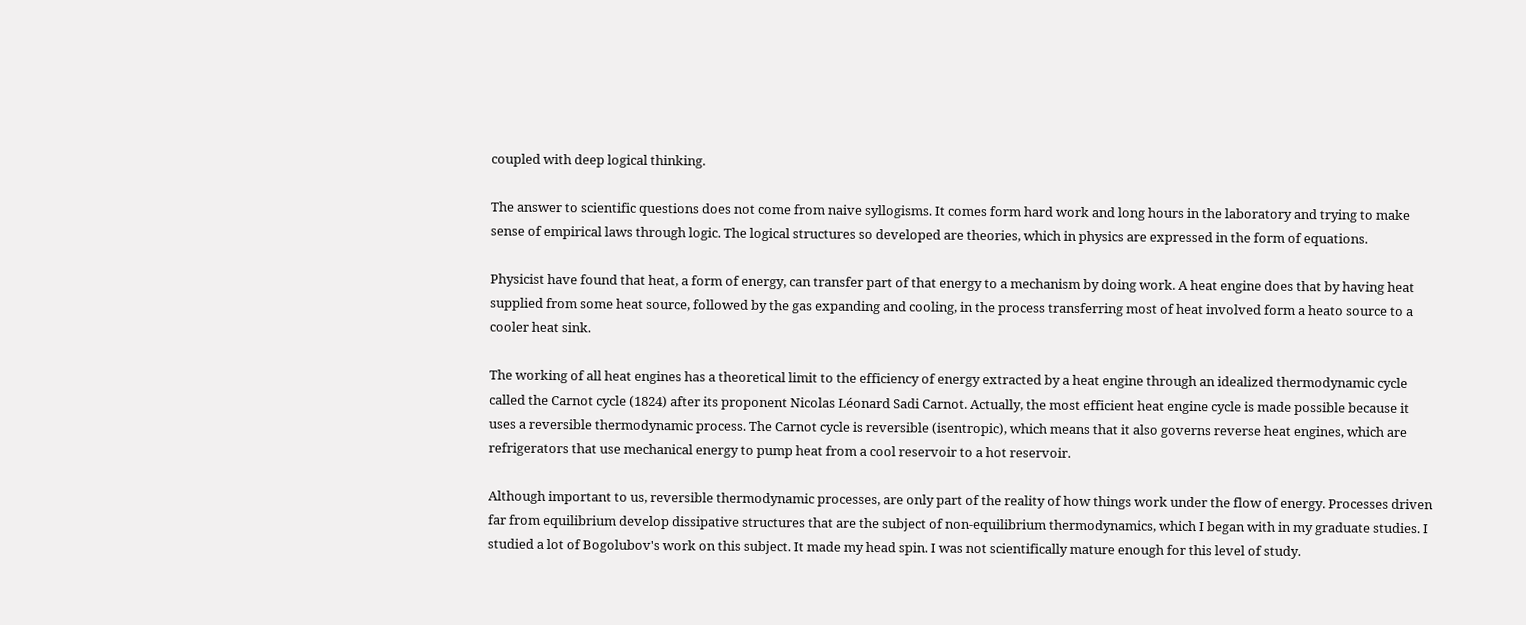coupled with deep logical thinking.

The answer to scientific questions does not come from naive syllogisms. It comes form hard work and long hours in the laboratory and trying to make sense of empirical laws through logic. The logical structures so developed are theories, which in physics are expressed in the form of equations.

Physicist have found that heat, a form of energy, can transfer part of that energy to a mechanism by doing work. A heat engine does that by having heat supplied from some heat source, followed by the gas expanding and cooling, in the process transferring most of heat involved form a heato source to a cooler heat sink.

The working of all heat engines has a theoretical limit to the efficiency of energy extracted by a heat engine through an idealized thermodynamic cycle called the Carnot cycle (1824) after its proponent Nicolas Léonard Sadi Carnot. Actually, the most efficient heat engine cycle is made possible because it uses a reversible thermodynamic process. The Carnot cycle is reversible (isentropic), which means that it also governs reverse heat engines, which are refrigerators that use mechanical energy to pump heat from a cool reservoir to a hot reservoir.

Although important to us, reversible thermodynamic processes, are only part of the reality of how things work under the flow of energy. Processes driven far from equilibrium develop dissipative structures that are the subject of non-equilibrium thermodynamics, which I began with in my graduate studies. I studied a lot of Bogolubov's work on this subject. It made my head spin. I was not scientifically mature enough for this level of study.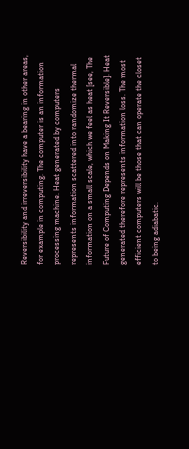Reversibility and irreversibility have a bearing in other areas, for example in computing. The computer is an information processing machine. Heat generated by computers represents information scattered into randomize thermal information on a small scale, which we feel as heat [see, The Future of Computing Depends on Making It Reversible]. Heat generated therefore represents information loss. The most efficient computers will be those that can operate the closet to being adiabatic.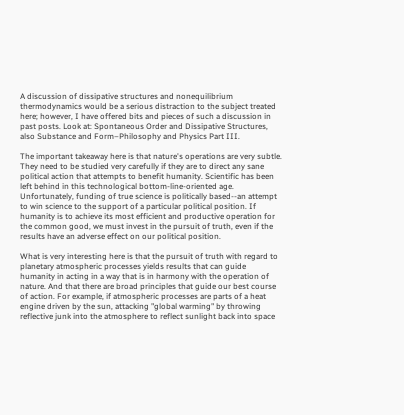A discussion of dissipative structures and nonequilibrium thermodynamics would be a serious distraction to the subject treated here; however, I have offered bits and pieces of such a discussion in past posts. Look at: Spontaneous Order and Dissipative Structures, also Substance and Form–Philosophy and Physics Part III.

The important takeaway here is that nature's operations are very subtle. They need to be studied very carefully if they are to direct any sane political action that attempts to benefit humanity. Scientific has been left behind in this technological bottom-line-oriented age. Unfortunately, funding of true science is politically based--an attempt to win science to the support of a particular political position. If humanity is to achieve its most efficient and productive operation for the common good, we must invest in the pursuit of truth, even if the results have an adverse effect on our political position.

What is very interesting here is that the pursuit of truth with regard to planetary atmospheric processes yields results that can guide humanity in acting in a way that is in harmony with the operation of nature. And that there are broad principles that guide our best course of action. For example, if atmospheric processes are parts of a heat engine driven by the sun, attacking "global warming" by throwing reflective junk into the atmosphere to reflect sunlight back into space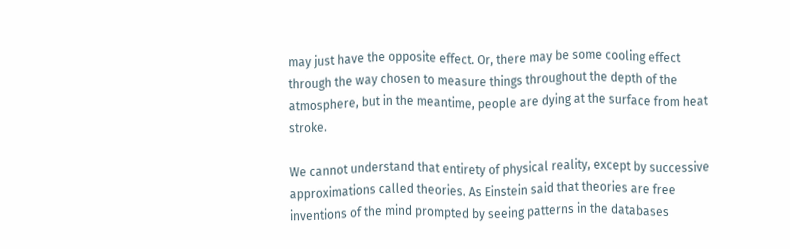may just have the opposite effect. Or, there may be some cooling effect through the way chosen to measure things throughout the depth of the atmosphere, but in the meantime, people are dying at the surface from heat stroke.

We cannot understand that entirety of physical reality, except by successive approximations called theories. As Einstein said that theories are free inventions of the mind prompted by seeing patterns in the databases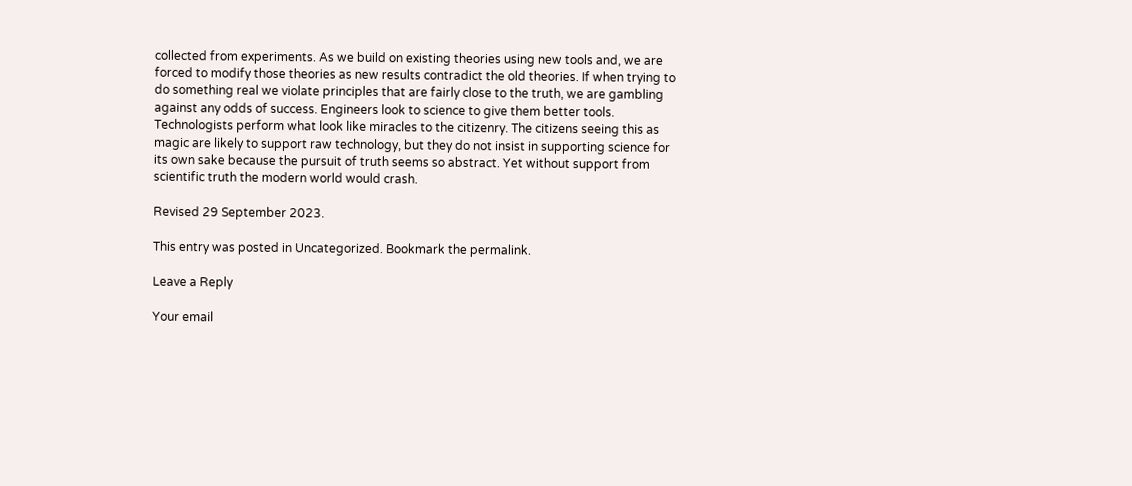collected from experiments. As we build on existing theories using new tools and, we are forced to modify those theories as new results contradict the old theories. If when trying to do something real we violate principles that are fairly close to the truth, we are gambling against any odds of success. Engineers look to science to give them better tools. Technologists perform what look like miracles to the citizenry. The citizens seeing this as magic are likely to support raw technology, but they do not insist in supporting science for its own sake because the pursuit of truth seems so abstract. Yet without support from scientific truth the modern world would crash.

Revised 29 September 2023.

This entry was posted in Uncategorized. Bookmark the permalink.

Leave a Reply

Your email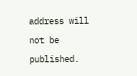address will not be published.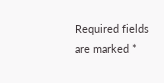Required fields are marked *